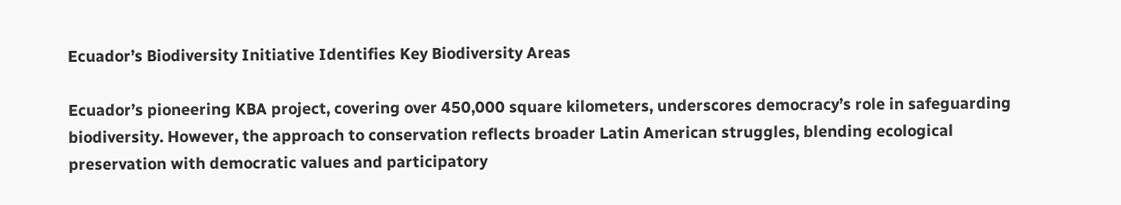Ecuador’s Biodiversity Initiative Identifies Key Biodiversity Areas

Ecuador’s pioneering KBA project, covering over 450,000 square kilometers, underscores democracy’s role in safeguarding biodiversity. However, the approach to conservation reflects broader Latin American struggles, blending ecological preservation with democratic values and participatory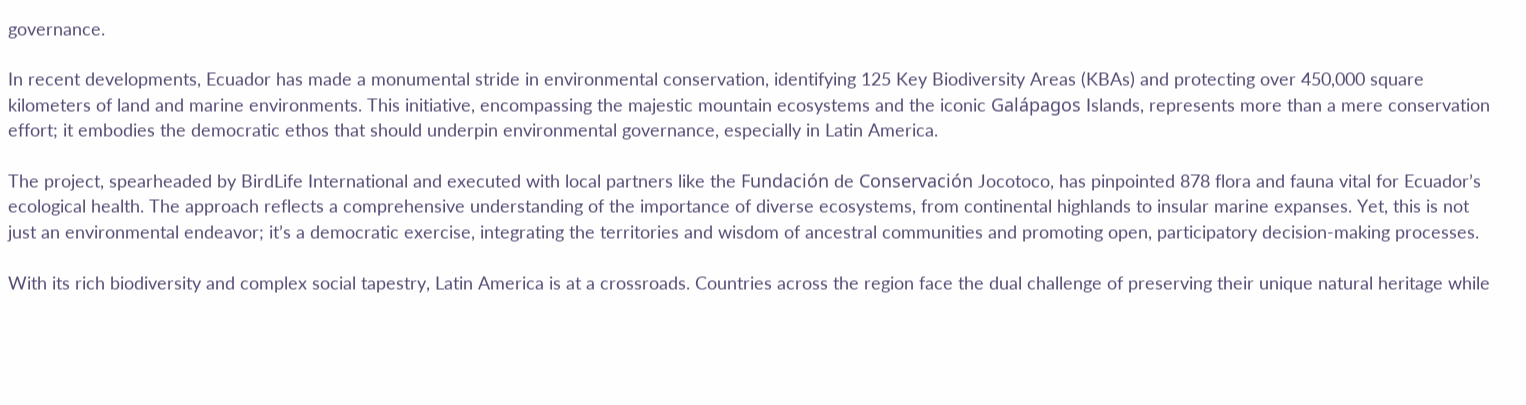governance.

In recent developments, Ecuador has made a monumental stride in environmental conservation, identifying 125 Key Biodiversity Areas (KBAs) and protecting over 450,000 square kilometers of land and marine environments. This initiative, encompassing the majestic mountain ecosystems and the iconic Galápagos Islands, represents more than a mere conservation effort; it embodies the democratic ethos that should underpin environmental governance, especially in Latin America.

The project, spearheaded by BirdLife International and executed with local partners like the Fundación de Conservación Jocotoco, has pinpointed 878 flora and fauna vital for Ecuador’s ecological health. The approach reflects a comprehensive understanding of the importance of diverse ecosystems, from continental highlands to insular marine expanses. Yet, this is not just an environmental endeavor; it’s a democratic exercise, integrating the territories and wisdom of ancestral communities and promoting open, participatory decision-making processes.

With its rich biodiversity and complex social tapestry, Latin America is at a crossroads. Countries across the region face the dual challenge of preserving their unique natural heritage while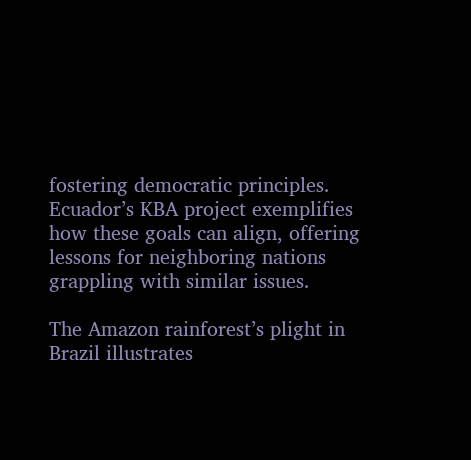fostering democratic principles. Ecuador’s KBA project exemplifies how these goals can align, offering lessons for neighboring nations grappling with similar issues.

The Amazon rainforest’s plight in Brazil illustrates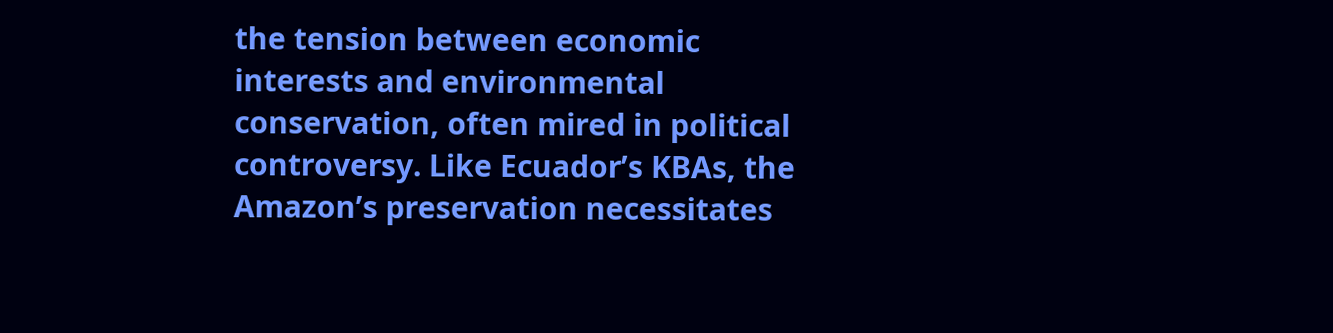the tension between economic interests and environmental conservation, often mired in political controversy. Like Ecuador’s KBAs, the Amazon’s preservation necessitates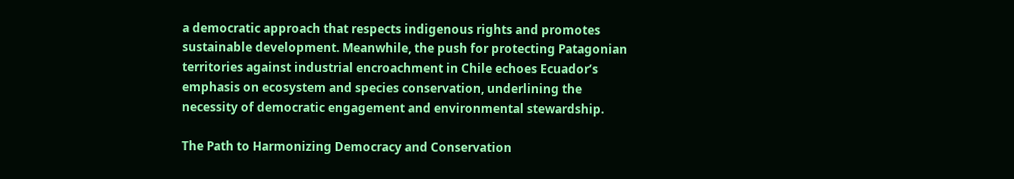a democratic approach that respects indigenous rights and promotes sustainable development. Meanwhile, the push for protecting Patagonian territories against industrial encroachment in Chile echoes Ecuador’s emphasis on ecosystem and species conservation, underlining the necessity of democratic engagement and environmental stewardship.

The Path to Harmonizing Democracy and Conservation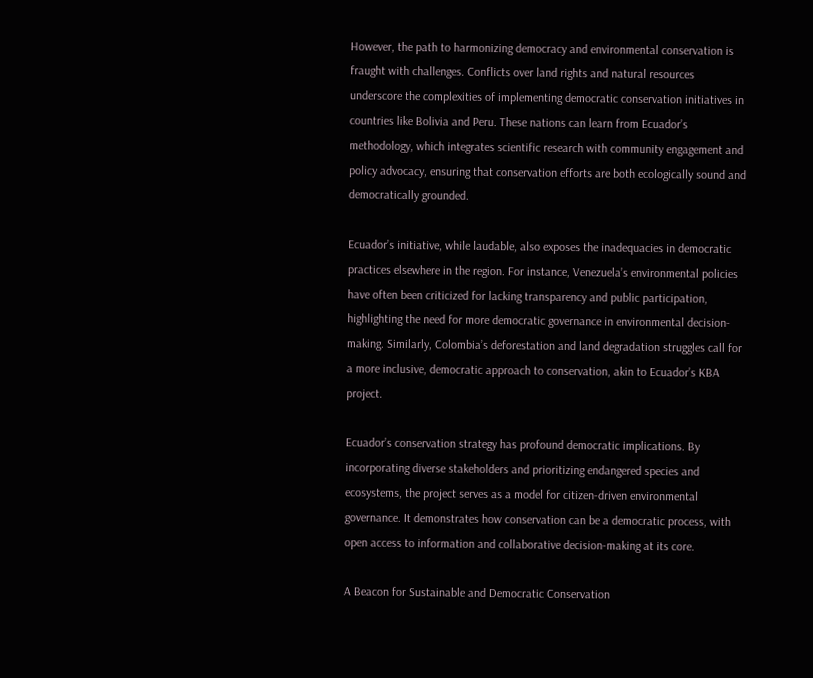However, the path to harmonizing democracy and environmental conservation is fraught with challenges. Conflicts over land rights and natural resources underscore the complexities of implementing democratic conservation initiatives in countries like Bolivia and Peru. These nations can learn from Ecuador’s methodology, which integrates scientific research with community engagement and policy advocacy, ensuring that conservation efforts are both ecologically sound and democratically grounded.

Ecuador’s initiative, while laudable, also exposes the inadequacies in democratic practices elsewhere in the region. For instance, Venezuela’s environmental policies have often been criticized for lacking transparency and public participation, highlighting the need for more democratic governance in environmental decision-making. Similarly, Colombia’s deforestation and land degradation struggles call for a more inclusive, democratic approach to conservation, akin to Ecuador’s KBA project.

Ecuador’s conservation strategy has profound democratic implications. By incorporating diverse stakeholders and prioritizing endangered species and ecosystems, the project serves as a model for citizen-driven environmental governance. It demonstrates how conservation can be a democratic process, with open access to information and collaborative decision-making at its core.

A Beacon for Sustainable and Democratic Conservation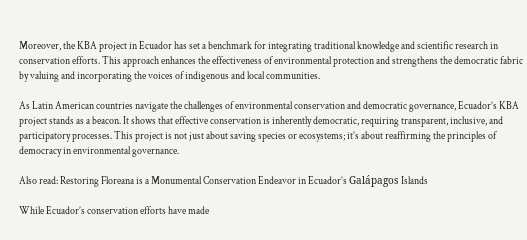Moreover, the KBA project in Ecuador has set a benchmark for integrating traditional knowledge and scientific research in conservation efforts. This approach enhances the effectiveness of environmental protection and strengthens the democratic fabric by valuing and incorporating the voices of indigenous and local communities.

As Latin American countries navigate the challenges of environmental conservation and democratic governance, Ecuador’s KBA project stands as a beacon. It shows that effective conservation is inherently democratic, requiring transparent, inclusive, and participatory processes. This project is not just about saving species or ecosystems; it’s about reaffirming the principles of democracy in environmental governance.

Also read: Restoring Floreana is a Monumental Conservation Endeavor in Ecuador’s Galápagos Islands

While Ecuador’s conservation efforts have made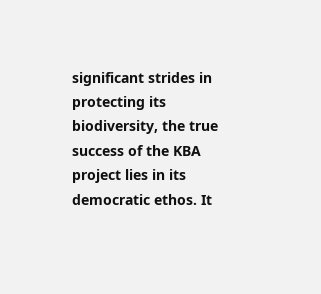significant strides in protecting its biodiversity, the true success of the KBA project lies in its democratic ethos. It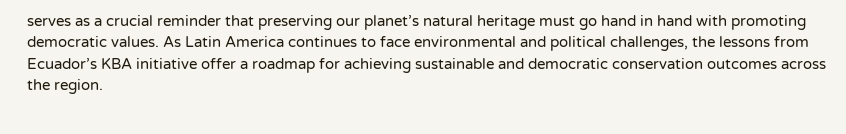serves as a crucial reminder that preserving our planet’s natural heritage must go hand in hand with promoting democratic values. As Latin America continues to face environmental and political challenges, the lessons from Ecuador’s KBA initiative offer a roadmap for achieving sustainable and democratic conservation outcomes across the region.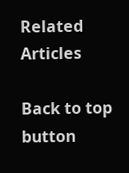Related Articles

Back to top button